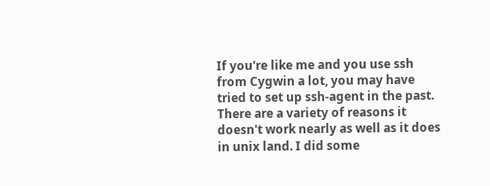If you're like me and you use ssh from Cygwin a lot, you may have tried to set up ssh-agent in the past. There are a variety of reasons it doesn't work nearly as well as it does in unix land. I did some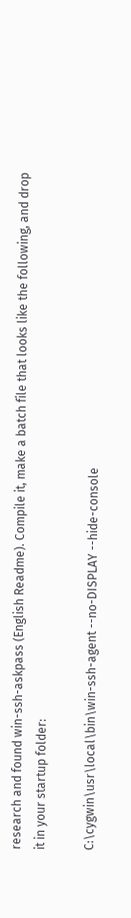research and found win-ssh-askpass (English Readme). Compile it, make a batch file that looks like the following, and drop it in your startup folder:

C:\cygwin\usr\local\bin\win-ssh-agent --no-DISPLAY --hide-console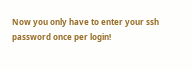Now you only have to enter your ssh password once per login!